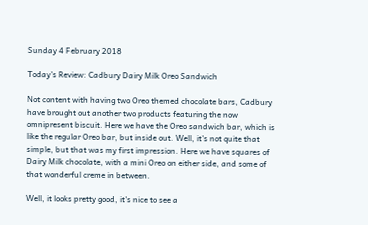Sunday 4 February 2018

Today's Review: Cadbury Dairy Milk Oreo Sandwich

Not content with having two Oreo themed chocolate bars, Cadbury have brought out another two products featuring the now omnipresent biscuit. Here we have the Oreo sandwich bar, which is like the regular Oreo bar, but inside out. Well, it's not quite that simple, but that was my first impression. Here we have squares of Dairy Milk chocolate, with a mini Oreo on either side, and some of that wonderful creme in between.

Well, it looks pretty good, it's nice to see a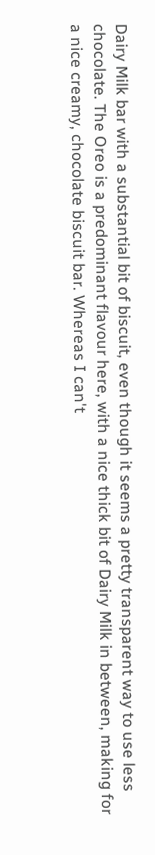Dairy Milk bar with a substantial bit of biscuit, even though it seems a pretty transparent way to use less chocolate. The Oreo is a predominant flavour here, with a nice thick bit of Dairy Milk in between, making for a nice creamy, chocolate biscuit bar. Whereas I can't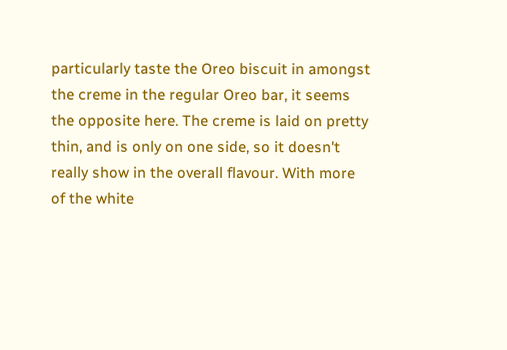particularly taste the Oreo biscuit in amongst the creme in the regular Oreo bar, it seems the opposite here. The creme is laid on pretty thin, and is only on one side, so it doesn't really show in the overall flavour. With more of the white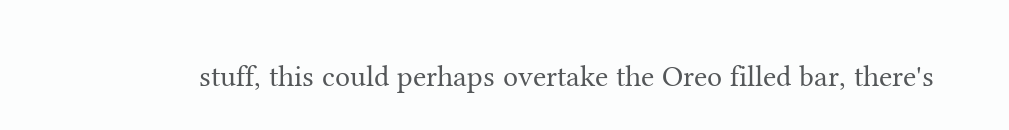stuff, this could perhaps overtake the Oreo filled bar, there's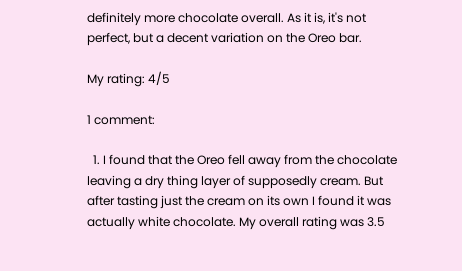definitely more chocolate overall. As it is, it's not perfect, but a decent variation on the Oreo bar.

My rating: 4/5

1 comment:

  1. I found that the Oreo fell away from the chocolate leaving a dry thing layer of supposedly cream. But after tasting just the cream on its own I found it was actually white chocolate. My overall rating was 3.5